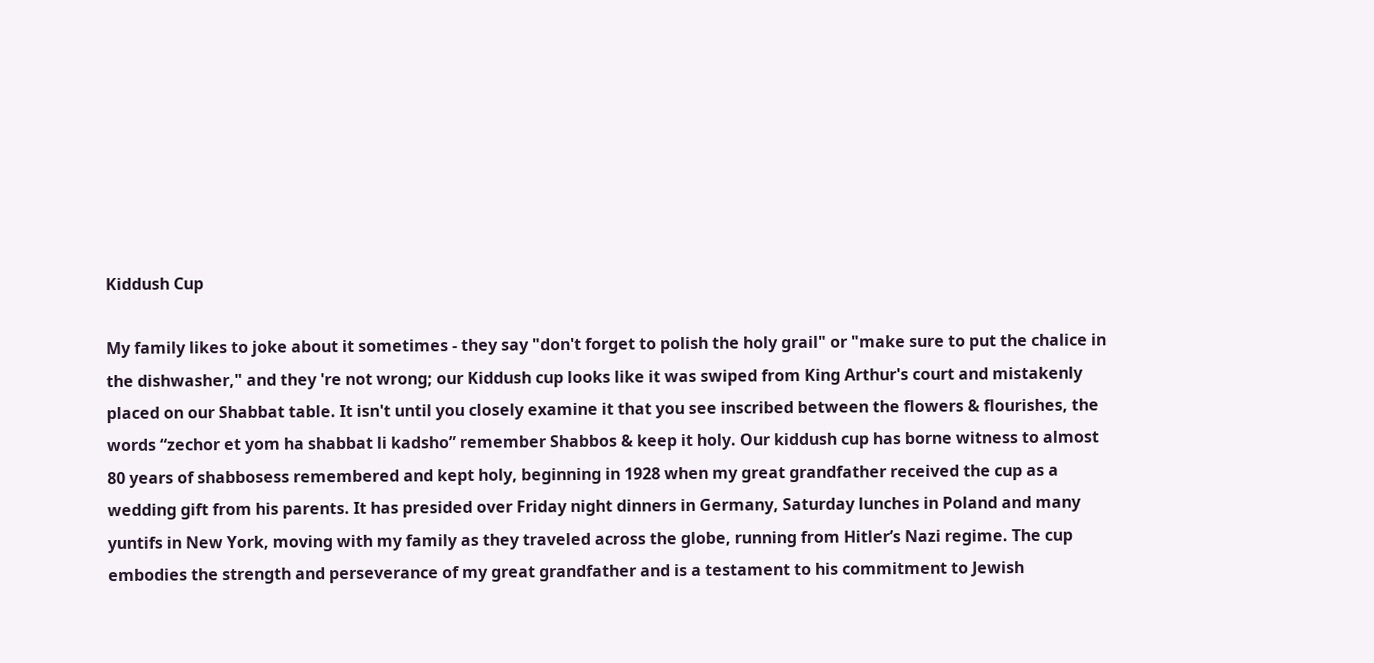Kiddush Cup

My family likes to joke about it sometimes - they say "don't forget to polish the holy grail" or "make sure to put the chalice in the dishwasher," and they 're not wrong; our Kiddush cup looks like it was swiped from King Arthur's court and mistakenly placed on our Shabbat table. It isn't until you closely examine it that you see inscribed between the flowers & flourishes, the words “zechor et yom ha shabbat li kadsho” remember Shabbos & keep it holy. Our kiddush cup has borne witness to almost 80 years of shabbosess remembered and kept holy, beginning in 1928 when my great grandfather received the cup as a wedding gift from his parents. It has presided over Friday night dinners in Germany, Saturday lunches in Poland and many yuntifs in New York, moving with my family as they traveled across the globe, running from Hitler’s Nazi regime. The cup embodies the strength and perseverance of my great grandfather and is a testament to his commitment to Jewish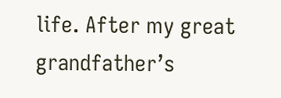life. After my great grandfather’s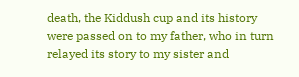death, the Kiddush cup and its history were passed on to my father, who in turn relayed its story to my sister and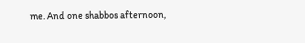me. And one shabbos afternoon,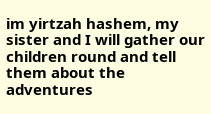im yirtzah hashem, my sister and I will gather our children round and tell them about the adventures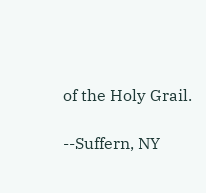of the Holy Grail.

--Suffern, NY